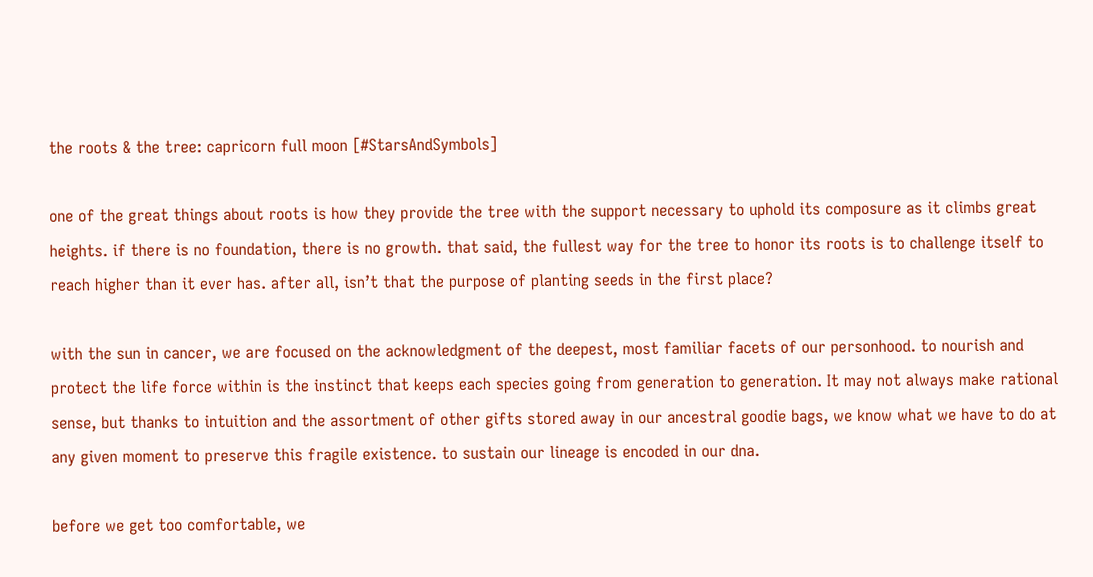the roots & the tree: capricorn full moon [#StarsAndSymbols]

one of the great things about roots is how they provide the tree with the support necessary to uphold its composure as it climbs great heights. if there is no foundation, there is no growth. that said, the fullest way for the tree to honor its roots is to challenge itself to reach higher than it ever has. after all, isn’t that the purpose of planting seeds in the first place?

with the sun in cancer, we are focused on the acknowledgment of the deepest, most familiar facets of our personhood. to nourish and protect the life force within is the instinct that keeps each species going from generation to generation. It may not always make rational sense, but thanks to intuition and the assortment of other gifts stored away in our ancestral goodie bags, we know what we have to do at any given moment to preserve this fragile existence. to sustain our lineage is encoded in our dna.

before we get too comfortable, we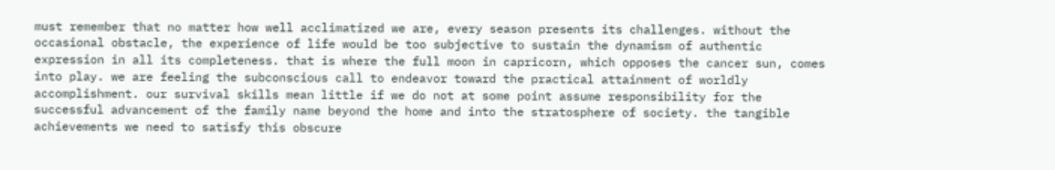must remember that no matter how well acclimatized we are, every season presents its challenges. without the occasional obstacle, the experience of life would be too subjective to sustain the dynamism of authentic expression in all its completeness. that is where the full moon in capricorn, which opposes the cancer sun, comes into play. we are feeling the subconscious call to endeavor toward the practical attainment of worldly accomplishment. our survival skills mean little if we do not at some point assume responsibility for the successful advancement of the family name beyond the home and into the stratosphere of society. the tangible achievements we need to satisfy this obscure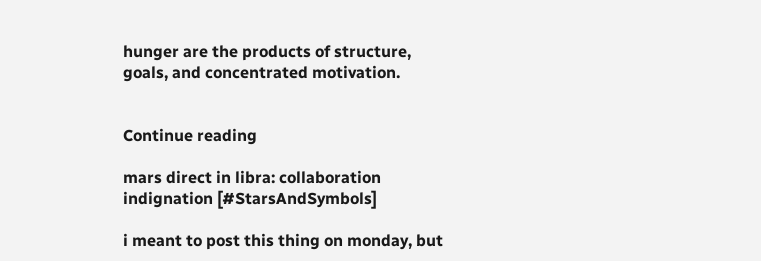hunger are the products of structure, goals, and concentrated motivation.


Continue reading

mars direct in libra: collaboration indignation [#StarsAndSymbols]

i meant to post this thing on monday, but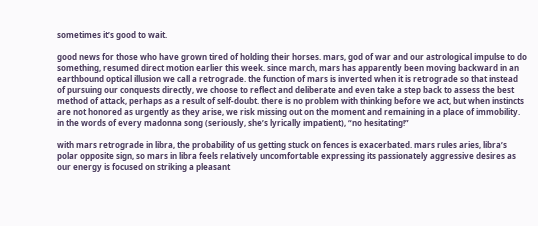sometimes it’s good to wait.

good news for those who have grown tired of holding their horses. mars, god of war and our astrological impulse to do something, resumed direct motion earlier this week. since march, mars has apparently been moving backward in an earthbound optical illusion we call a retrograde. the function of mars is inverted when it is retrograde so that instead of pursuing our conquests directly, we choose to reflect and deliberate and even take a step back to assess the best method of attack, perhaps as a result of self-doubt. there is no problem with thinking before we act, but when instincts are not honored as urgently as they arise, we risk missing out on the moment and remaining in a place of immobility. in the words of every madonna song (seriously, she’s lyrically impatient), “no hesitating!”

with mars retrograde in libra, the probability of us getting stuck on fences is exacerbated. mars rules aries, libra’s polar opposite sign, so mars in libra feels relatively uncomfortable expressing its passionately aggressive desires as our energy is focused on striking a pleasant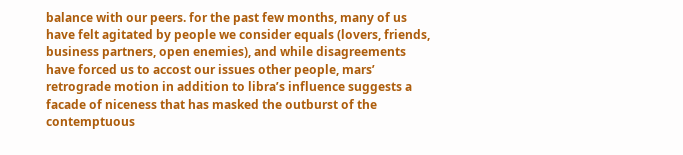balance with our peers. for the past few months, many of us have felt agitated by people we consider equals (lovers, friends, business partners, open enemies), and while disagreements have forced us to accost our issues other people, mars’ retrograde motion in addition to libra’s influence suggests a facade of niceness that has masked the outburst of the contemptuous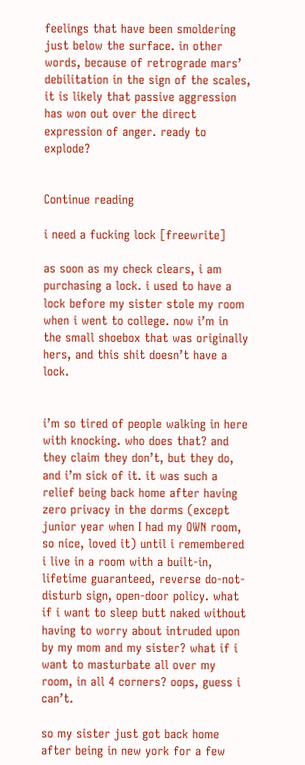feelings that have been smoldering just below the surface. in other words, because of retrograde mars’ debilitation in the sign of the scales, it is likely that passive aggression has won out over the direct expression of anger. ready to explode?


Continue reading

i need a fucking lock [freewrite]

as soon as my check clears, i am purchasing a lock. i used to have a lock before my sister stole my room when i went to college. now i’m in the small shoebox that was originally hers, and this shit doesn’t have a lock.


i’m so tired of people walking in here with knocking. who does that? and they claim they don’t, but they do, and i’m sick of it. it was such a relief being back home after having zero privacy in the dorms (except junior year when I had my OWN room, so nice, loved it) until i remembered i live in a room with a built-in, lifetime guaranteed, reverse do-not-disturb sign, open-door policy. what if i want to sleep butt naked without having to worry about intruded upon by my mom and my sister? what if i want to masturbate all over my room, in all 4 corners? oops, guess i can’t.

so my sister just got back home after being in new york for a few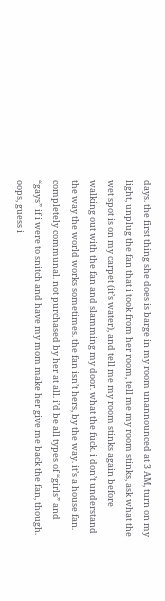days. the first thing she does is barge in my room unannounced at 3 AM, turn on my light, unplug the fan that i took from her room, tell me my room stinks, ask what the wet spot is on my carpet (it’s water), and tell me my room stinks again before walking out with the fan and slamming my door. what the fuck. i don’t understand the way the world works sometimes. the fan isn’t hers, by the way. it’s a house fan. completely communal. not purchased by her at all. i’d be all types of “girls” and “gays” if i were to snitch and have my mom make her give me back the fan, though. oops, guess i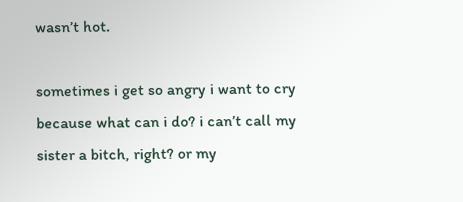wasn’t hot.

sometimes i get so angry i want to cry because what can i do? i can’t call my sister a bitch, right? or my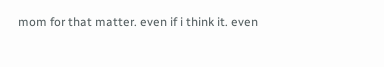mom for that matter. even if i think it. even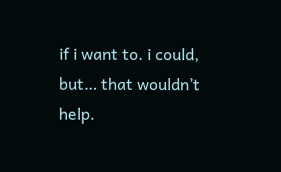if i want to. i could, but… that wouldn’t help.